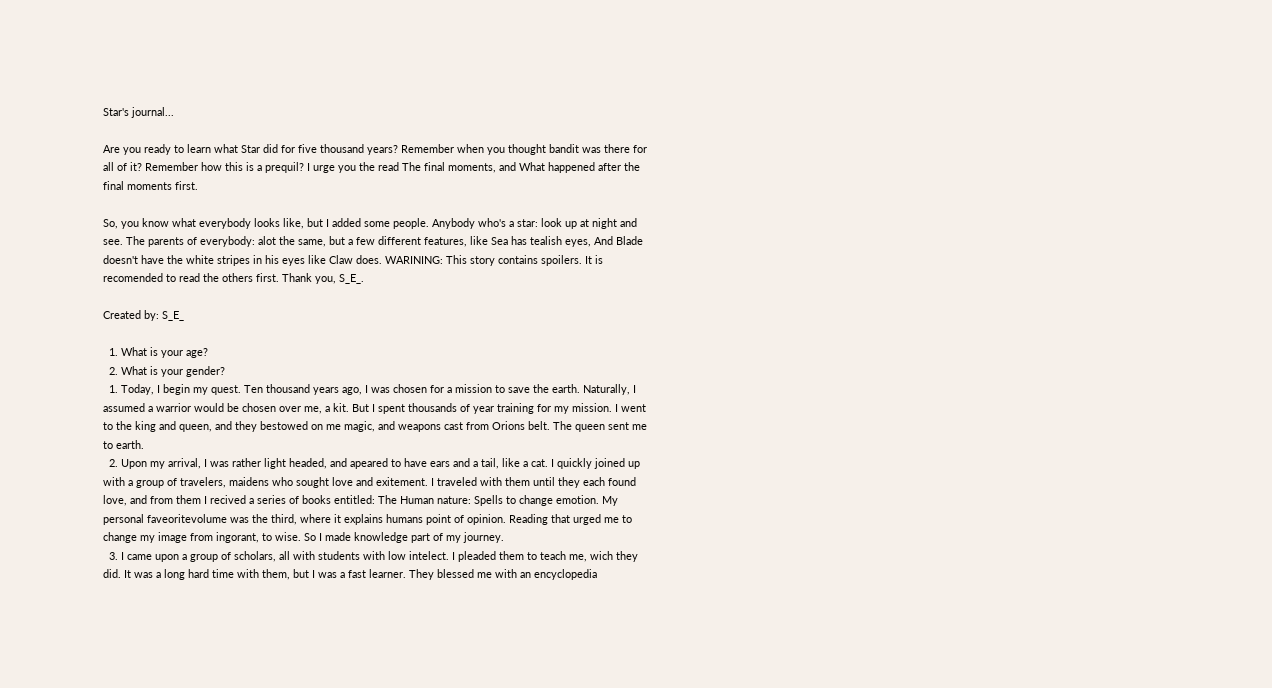Star's journal...

Are you ready to learn what Star did for five thousand years? Remember when you thought bandit was there for all of it? Remember how this is a prequil? I urge you the read The final moments, and What happened after the final moments first.

So, you know what everybody looks like, but I added some people. Anybody who's a star: look up at night and see. The parents of everybody: alot the same, but a few different features, like Sea has tealish eyes, And Blade doesn't have the white stripes in his eyes like Claw does. WARINING: This story contains spoilers. It is recomended to read the others first. Thank you, S_E_.

Created by: S_E_

  1. What is your age?
  2. What is your gender?
  1. Today, I begin my quest. Ten thousand years ago, I was chosen for a mission to save the earth. Naturally, I assumed a warrior would be chosen over me, a kit. But I spent thousands of year training for my mission. I went to the king and queen, and they bestowed on me magic, and weapons cast from Orions belt. The queen sent me to earth.
  2. Upon my arrival, I was rather light headed, and apeared to have ears and a tail, like a cat. I quickly joined up with a group of travelers, maidens who sought love and exitement. I traveled with them until they each found love, and from them I recived a series of books entitled: The Human nature: Spells to change emotion. My personal faveoritevolume was the third, where it explains humans point of opinion. Reading that urged me to change my image from ingorant, to wise. So I made knowledge part of my journey.
  3. I came upon a group of scholars, all with students with low intelect. I pleaded them to teach me, wich they did. It was a long hard time with them, but I was a fast learner. They blessed me with an encyclopedia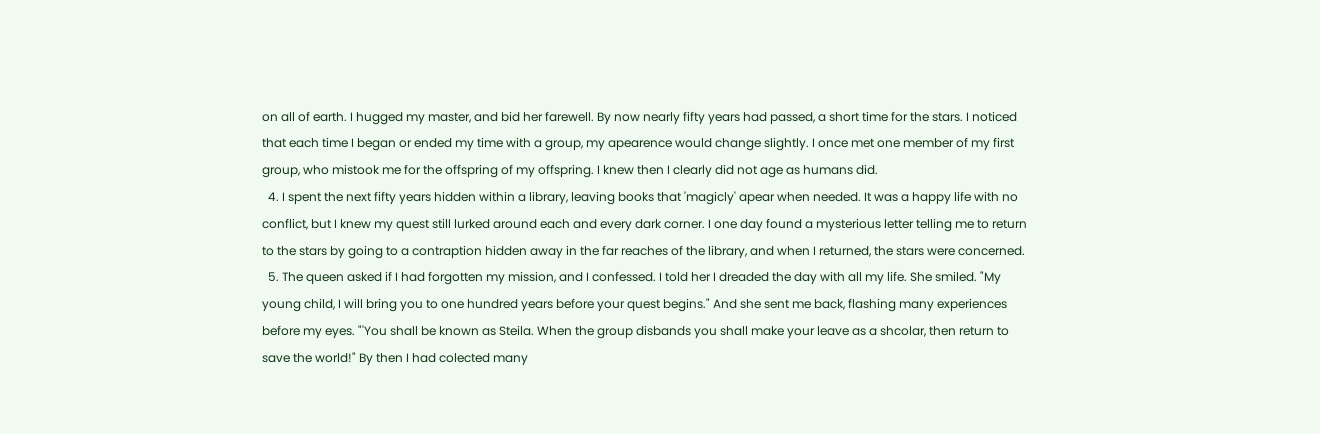on all of earth. I hugged my master, and bid her farewell. By now nearly fifty years had passed, a short time for the stars. I noticed that each time I began or ended my time with a group, my apearence would change slightly. I once met one member of my first group, who mistook me for the offspring of my offspring. I knew then I clearly did not age as humans did.
  4. I spent the next fifty years hidden within a library, leaving books that 'magicly' apear when needed. It was a happy life with no conflict, but I knew my quest still lurked around each and every dark corner. I one day found a mysterious letter telling me to return to the stars by going to a contraption hidden away in the far reaches of the library, and when I returned, the stars were concerned.
  5. The queen asked if I had forgotten my mission, and I confessed. I told her I dreaded the day with all my life. She smiled. "My young child, I will bring you to one hundred years before your quest begins." And she sent me back, flashing many experiences before my eyes. "'You shall be known as Steila. When the group disbands you shall make your leave as a shcolar, then return to save the world!" By then I had colected many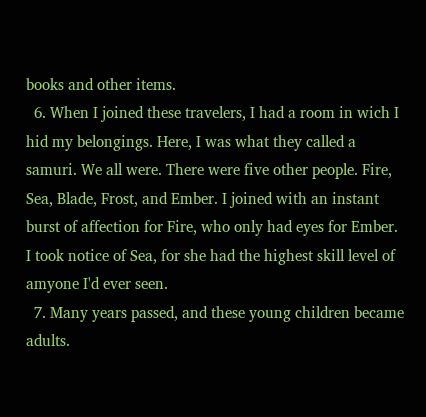books and other items.
  6. When I joined these travelers, I had a room in wich I hid my belongings. Here, I was what they called a samuri. We all were. There were five other people. Fire, Sea, Blade, Frost, and Ember. I joined with an instant burst of affection for Fire, who only had eyes for Ember. I took notice of Sea, for she had the highest skill level of amyone I'd ever seen.
  7. Many years passed, and these young children became adults.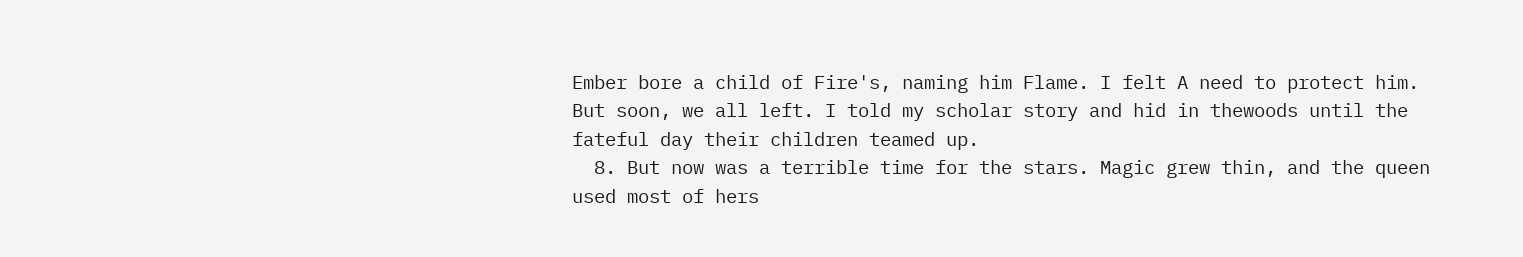Ember bore a child of Fire's, naming him Flame. I felt A need to protect him. But soon, we all left. I told my scholar story and hid in thewoods until the fateful day their children teamed up.
  8. But now was a terrible time for the stars. Magic grew thin, and the queen used most of hers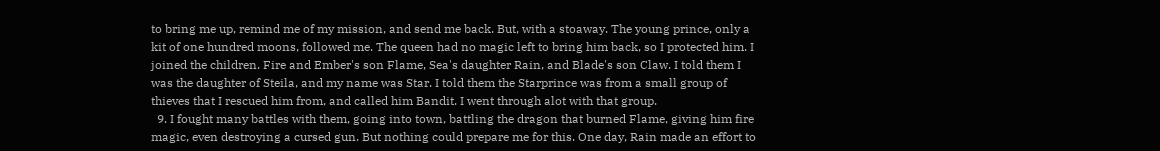to bring me up, remind me of my mission, and send me back. But, with a stoaway. The young prince, only a kit of one hundred moons, followed me. The queen had no magic left to bring him back, so I protected him. I joined the children. Fire and Ember's son Flame, Sea's daughter Rain, and Blade's son Claw. I told them I was the daughter of Steila, and my name was Star. I told them the Starprince was from a small group of thieves that I rescued him from, and called him Bandit. I went through alot with that group.
  9. I fought many battles with them, going into town, battling the dragon that burned Flame, giving him fire magic, even destroying a cursed gun. But nothing could prepare me for this. One day, Rain made an effort to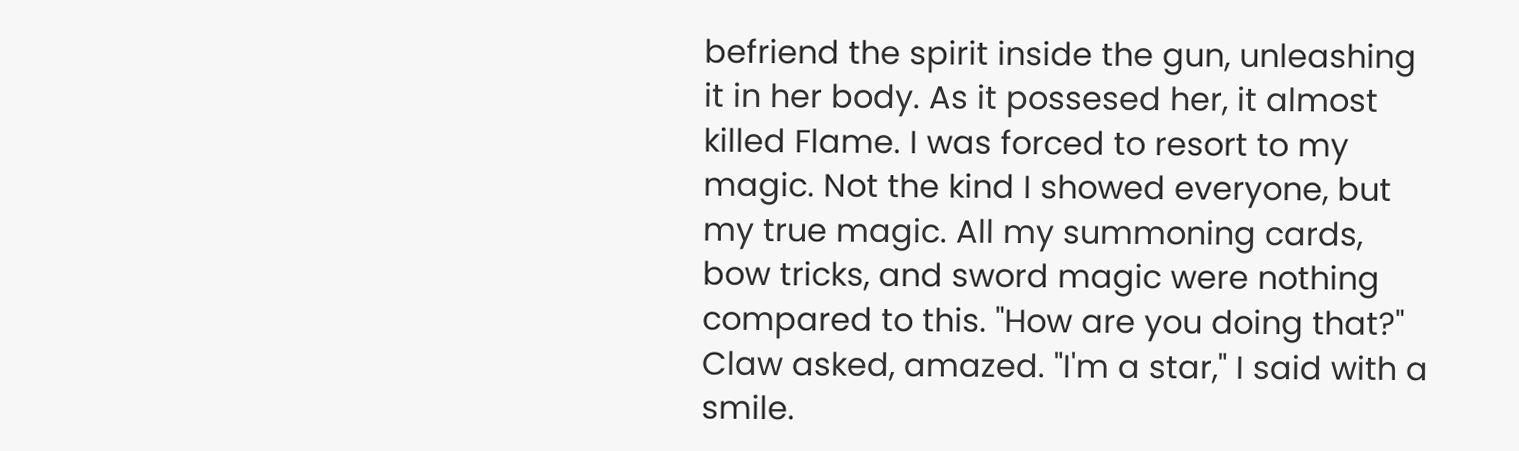befriend the spirit inside the gun, unleashing it in her body. As it possesed her, it almost killed Flame. I was forced to resort to my magic. Not the kind I showed everyone, but my true magic. All my summoning cards, bow tricks, and sword magic were nothing compared to this. "How are you doing that?" Claw asked, amazed. "I'm a star," I said with a smile.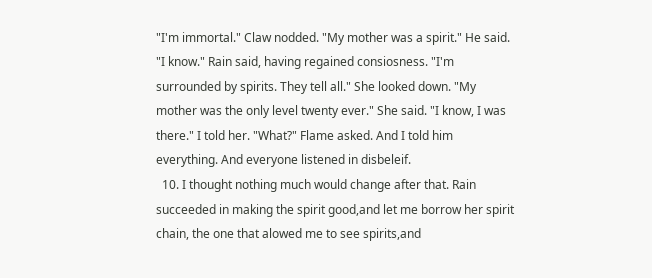"I'm immortal." Claw nodded. "My mother was a spirit." He said. "I know." Rain said, having regained consiosness. "I'm surrounded by spirits. They tell all." She looked down. "My mother was the only level twenty ever." She said. "I know, I was there." I told her. "What?" Flame asked. And I told him everything. And everyone listened in disbeleif.
  10. I thought nothing much would change after that. Rain succeeded in making the spirit good,and let me borrow her spirit chain, the one that alowed me to see spirits,and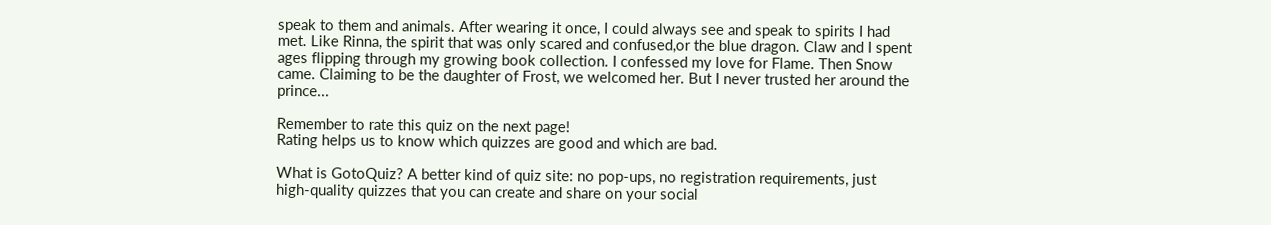speak to them and animals. After wearing it once, I could always see and speak to spirits I had met. Like Rinna, the spirit that was only scared and confused,or the blue dragon. Claw and I spent ages flipping through my growing book collection. I confessed my love for Flame. Then Snow came. Claiming to be the daughter of Frost, we welcomed her. But I never trusted her around the prince...

Remember to rate this quiz on the next page!
Rating helps us to know which quizzes are good and which are bad.

What is GotoQuiz? A better kind of quiz site: no pop-ups, no registration requirements, just high-quality quizzes that you can create and share on your social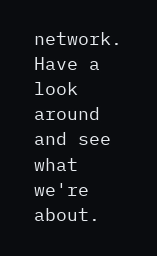network. Have a look around and see what we're about.